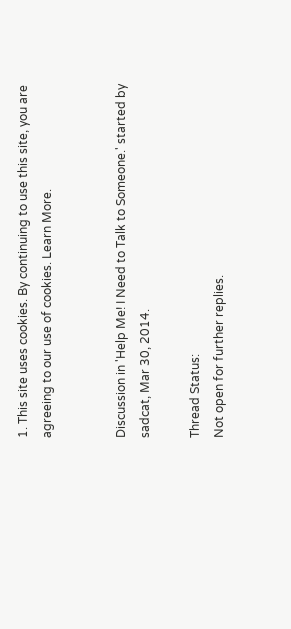1. This site uses cookies. By continuing to use this site, you are agreeing to our use of cookies. Learn More.


Discussion in 'Help Me! I Need to Talk to Someone.' started by sadcat, Mar 30, 2014.

Thread Status:
Not open for further replies.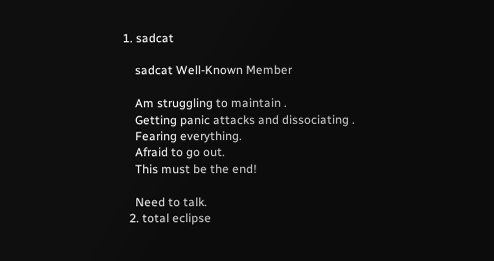1. sadcat

    sadcat Well-Known Member

    Am struggling to maintain .
    Getting panic attacks and dissociating .
    Fearing everything.
    Afraid to go out.
    This must be the end!

    Need to talk.
  2. total eclipse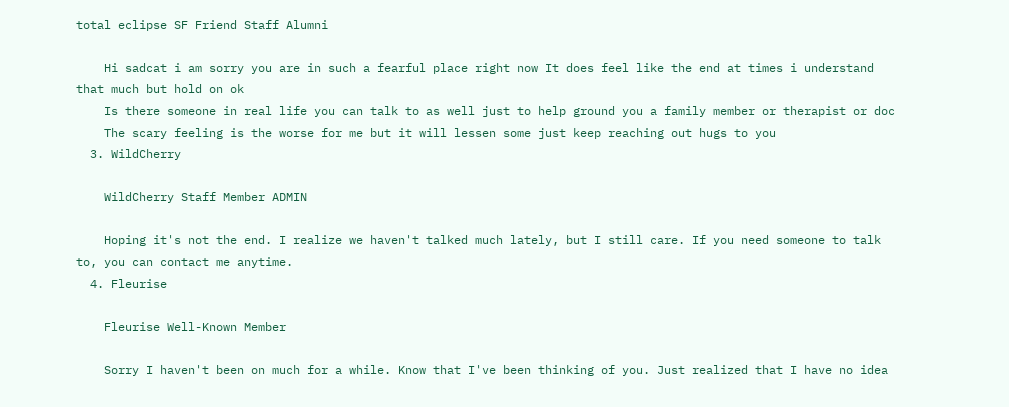total eclipse SF Friend Staff Alumni

    Hi sadcat i am sorry you are in such a fearful place right now It does feel like the end at times i understand that much but hold on ok
    Is there someone in real life you can talk to as well just to help ground you a family member or therapist or doc
    The scary feeling is the worse for me but it will lessen some just keep reaching out hugs to you
  3. WildCherry

    WildCherry Staff Member ADMIN

    Hoping it's not the end. I realize we haven't talked much lately, but I still care. If you need someone to talk to, you can contact me anytime.
  4. Fleurise

    Fleurise Well-Known Member

    Sorry I haven't been on much for a while. Know that I've been thinking of you. Just realized that I have no idea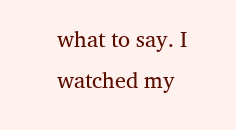what to say. I watched my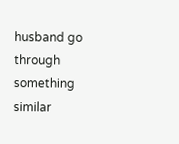husband go through something similar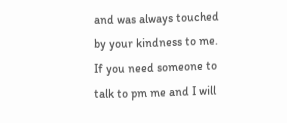and was always touched by your kindness to me. If you need someone to talk to pm me and I will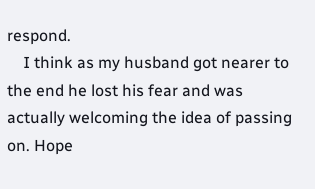respond.
    I think as my husband got nearer to the end he lost his fear and was actually welcoming the idea of passing on. Hope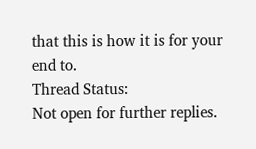that this is how it is for your end to.
Thread Status:
Not open for further replies.